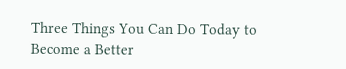Three Things You Can Do Today to Become a Better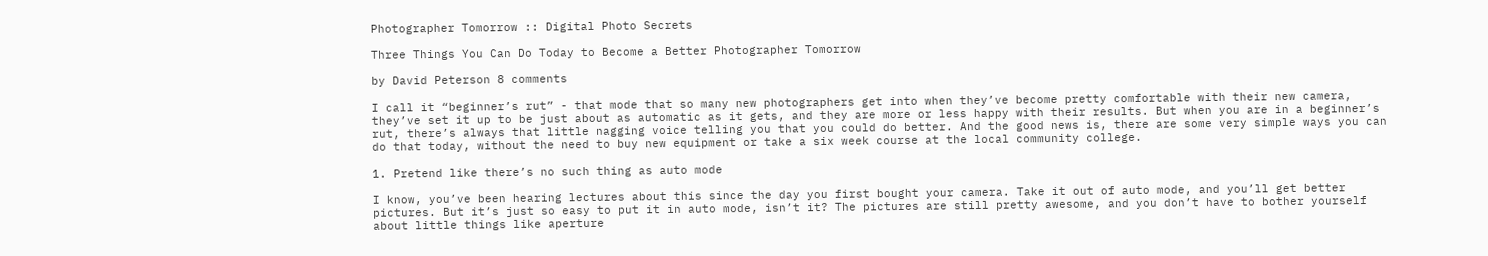Photographer Tomorrow :: Digital Photo Secrets

Three Things You Can Do Today to Become a Better Photographer Tomorrow

by David Peterson 8 comments

I call it “beginner’s rut” - that mode that so many new photographers get into when they’ve become pretty comfortable with their new camera, they’ve set it up to be just about as automatic as it gets, and they are more or less happy with their results. But when you are in a beginner’s rut, there’s always that little nagging voice telling you that you could do better. And the good news is, there are some very simple ways you can do that today, without the need to buy new equipment or take a six week course at the local community college.

1. Pretend like there’s no such thing as auto mode

I know, you’ve been hearing lectures about this since the day you first bought your camera. Take it out of auto mode, and you’ll get better pictures. But it’s just so easy to put it in auto mode, isn’t it? The pictures are still pretty awesome, and you don’t have to bother yourself about little things like aperture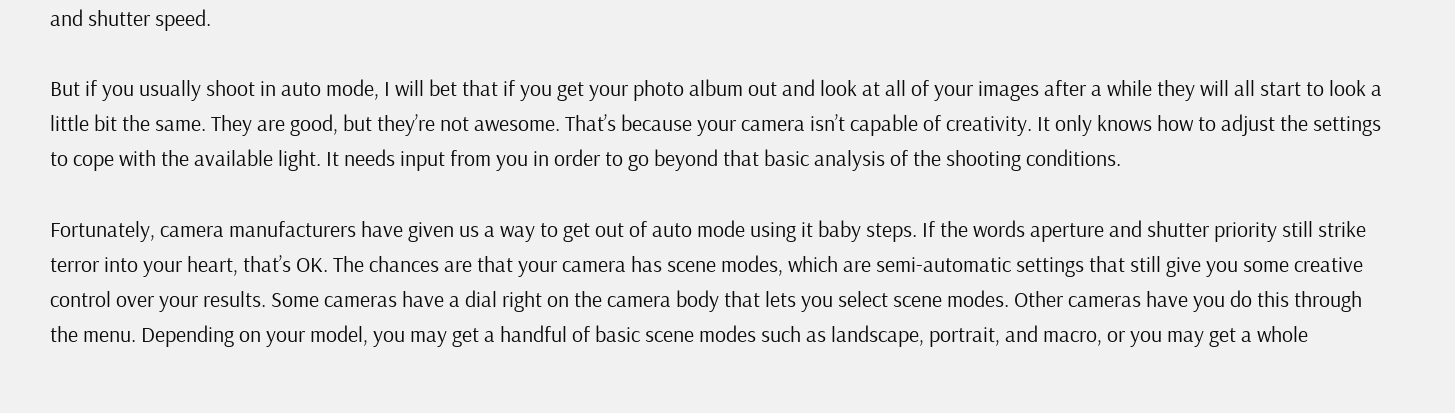and shutter speed.

But if you usually shoot in auto mode, I will bet that if you get your photo album out and look at all of your images after a while they will all start to look a little bit the same. They are good, but they’re not awesome. That’s because your camera isn’t capable of creativity. It only knows how to adjust the settings to cope with the available light. It needs input from you in order to go beyond that basic analysis of the shooting conditions.

Fortunately, camera manufacturers have given us a way to get out of auto mode using it baby steps. If the words aperture and shutter priority still strike terror into your heart, that’s OK. The chances are that your camera has scene modes, which are semi-automatic settings that still give you some creative control over your results. Some cameras have a dial right on the camera body that lets you select scene modes. Other cameras have you do this through the menu. Depending on your model, you may get a handful of basic scene modes such as landscape, portrait, and macro, or you may get a whole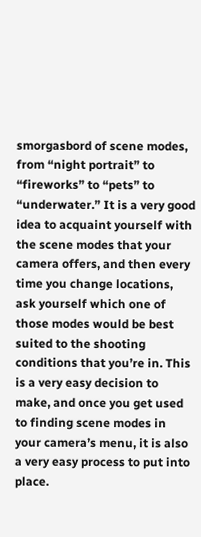smorgasbord of scene modes, from “night portrait” to “fireworks” to “pets” to “underwater.” It is a very good idea to acquaint yourself with the scene modes that your camera offers, and then every time you change locations, ask yourself which one of those modes would be best suited to the shooting conditions that you’re in. This is a very easy decision to make, and once you get used to finding scene modes in your camera’s menu, it is also a very easy process to put into place.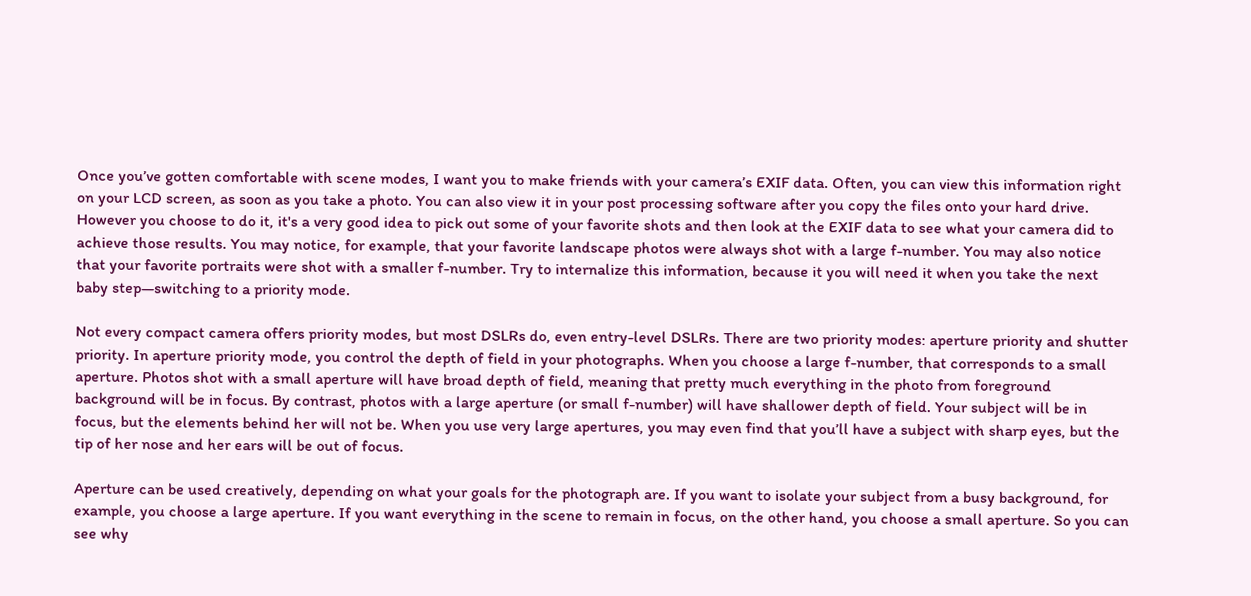Once you’ve gotten comfortable with scene modes, I want you to make friends with your camera’s EXIF data. Often, you can view this information right on your LCD screen, as soon as you take a photo. You can also view it in your post processing software after you copy the files onto your hard drive. However you choose to do it, it's a very good idea to pick out some of your favorite shots and then look at the EXIF data to see what your camera did to achieve those results. You may notice, for example, that your favorite landscape photos were always shot with a large f-number. You may also notice that your favorite portraits were shot with a smaller f-number. Try to internalize this information, because it you will need it when you take the next baby step—switching to a priority mode.

Not every compact camera offers priority modes, but most DSLRs do, even entry-level DSLRs. There are two priority modes: aperture priority and shutter priority. In aperture priority mode, you control the depth of field in your photographs. When you choose a large f-number, that corresponds to a small aperture. Photos shot with a small aperture will have broad depth of field, meaning that pretty much everything in the photo from foreground background will be in focus. By contrast, photos with a large aperture (or small f-number) will have shallower depth of field. Your subject will be in focus, but the elements behind her will not be. When you use very large apertures, you may even find that you’ll have a subject with sharp eyes, but the tip of her nose and her ears will be out of focus.

Aperture can be used creatively, depending on what your goals for the photograph are. If you want to isolate your subject from a busy background, for example, you choose a large aperture. If you want everything in the scene to remain in focus, on the other hand, you choose a small aperture. So you can see why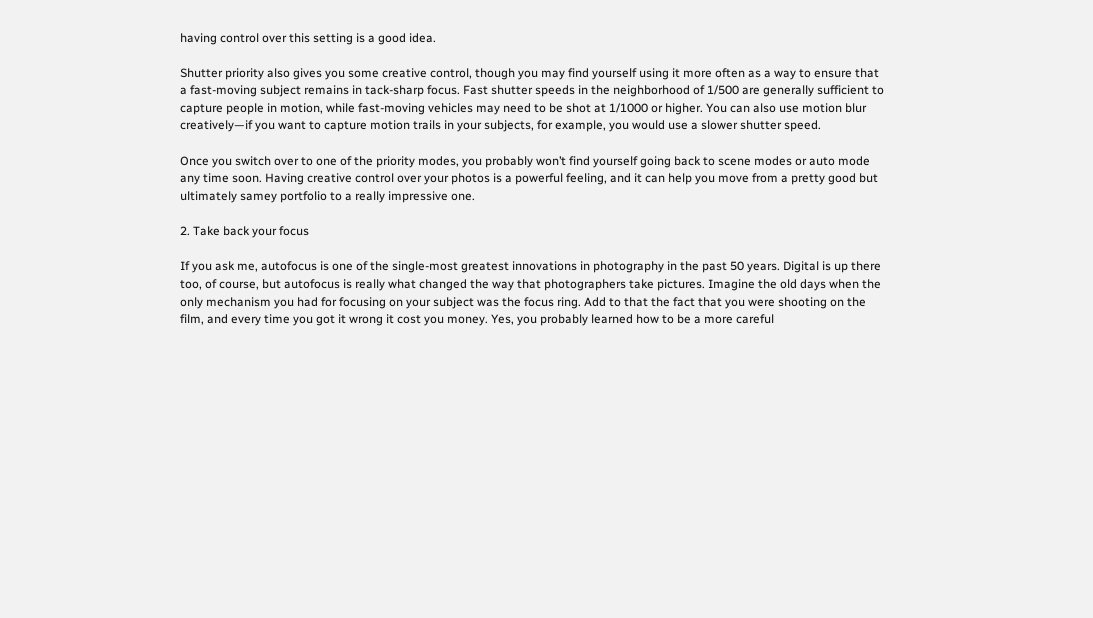having control over this setting is a good idea.

Shutter priority also gives you some creative control, though you may find yourself using it more often as a way to ensure that a fast-moving subject remains in tack-sharp focus. Fast shutter speeds in the neighborhood of 1/500 are generally sufficient to capture people in motion, while fast-moving vehicles may need to be shot at 1/1000 or higher. You can also use motion blur creatively—if you want to capture motion trails in your subjects, for example, you would use a slower shutter speed.

Once you switch over to one of the priority modes, you probably won’t find yourself going back to scene modes or auto mode any time soon. Having creative control over your photos is a powerful feeling, and it can help you move from a pretty good but ultimately samey portfolio to a really impressive one.

2. Take back your focus

If you ask me, autofocus is one of the single-most greatest innovations in photography in the past 50 years. Digital is up there too, of course, but autofocus is really what changed the way that photographers take pictures. Imagine the old days when the only mechanism you had for focusing on your subject was the focus ring. Add to that the fact that you were shooting on the film, and every time you got it wrong it cost you money. Yes, you probably learned how to be a more careful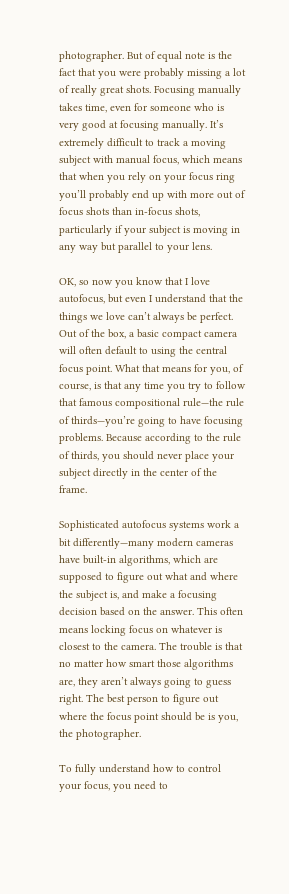photographer. But of equal note is the fact that you were probably missing a lot of really great shots. Focusing manually takes time, even for someone who is very good at focusing manually. It’s extremely difficult to track a moving subject with manual focus, which means that when you rely on your focus ring you’ll probably end up with more out of focus shots than in-focus shots, particularly if your subject is moving in any way but parallel to your lens.

OK, so now you know that I love autofocus, but even I understand that the things we love can’t always be perfect. Out of the box, a basic compact camera will often default to using the central focus point. What that means for you, of course, is that any time you try to follow that famous compositional rule—the rule of thirds—you’re going to have focusing problems. Because according to the rule of thirds, you should never place your subject directly in the center of the frame.

Sophisticated autofocus systems work a bit differently—many modern cameras have built-in algorithms, which are supposed to figure out what and where the subject is, and make a focusing decision based on the answer. This often means locking focus on whatever is closest to the camera. The trouble is that no matter how smart those algorithms are, they aren’t always going to guess right. The best person to figure out where the focus point should be is you, the photographer.

To fully understand how to control your focus, you need to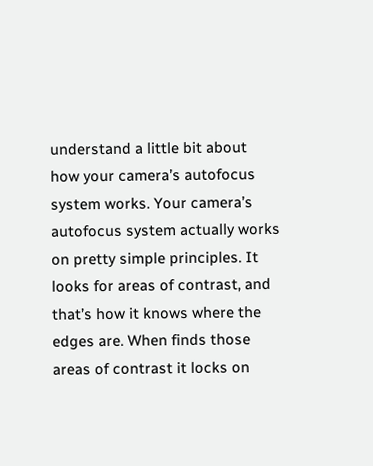understand a little bit about how your camera’s autofocus system works. Your camera’s autofocus system actually works on pretty simple principles. It looks for areas of contrast, and that’s how it knows where the edges are. When finds those areas of contrast it locks on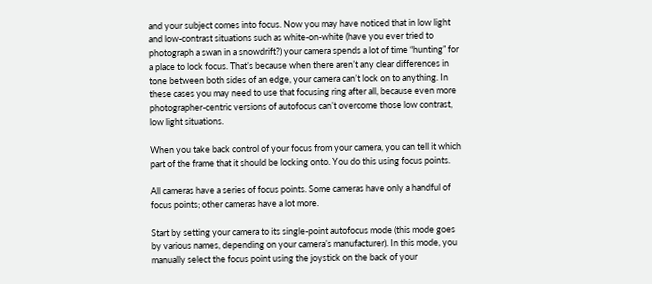and your subject comes into focus. Now you may have noticed that in low light and low-contrast situations such as white-on-white (have you ever tried to photograph a swan in a snowdrift?) your camera spends a lot of time “hunting” for a place to lock focus. That’s because when there aren’t any clear differences in tone between both sides of an edge, your camera can’t lock on to anything. In these cases you may need to use that focusing ring after all, because even more photographer-centric versions of autofocus can’t overcome those low contrast, low light situations.

When you take back control of your focus from your camera, you can tell it which part of the frame that it should be locking onto. You do this using focus points.

All cameras have a series of focus points. Some cameras have only a handful of focus points; other cameras have a lot more.

Start by setting your camera to its single-point autofocus mode (this mode goes by various names, depending on your camera’s manufacturer). In this mode, you manually select the focus point using the joystick on the back of your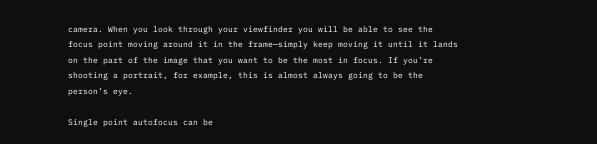camera. When you look through your viewfinder you will be able to see the focus point moving around it in the frame—simply keep moving it until it lands on the part of the image that you want to be the most in focus. If you’re shooting a portrait, for example, this is almost always going to be the person’s eye.

Single point autofocus can be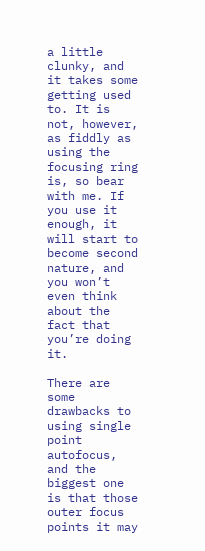a little clunky, and it takes some getting used to. It is not, however, as fiddly as using the focusing ring is, so bear with me. If you use it enough, it will start to become second nature, and you won’t even think about the fact that you’re doing it.

There are some drawbacks to using single point autofocus, and the biggest one is that those outer focus points it may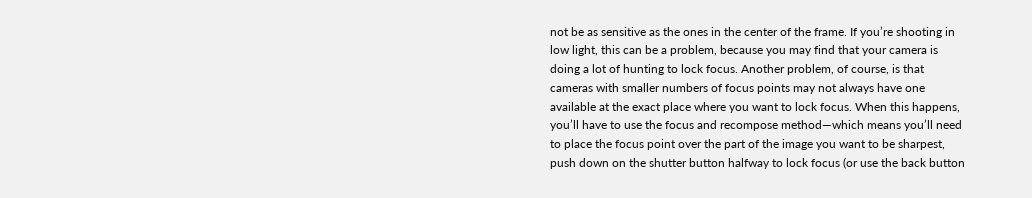not be as sensitive as the ones in the center of the frame. If you’re shooting in low light, this can be a problem, because you may find that your camera is doing a lot of hunting to lock focus. Another problem, of course, is that cameras with smaller numbers of focus points may not always have one available at the exact place where you want to lock focus. When this happens, you’ll have to use the focus and recompose method—which means you’ll need to place the focus point over the part of the image you want to be sharpest, push down on the shutter button halfway to lock focus (or use the back button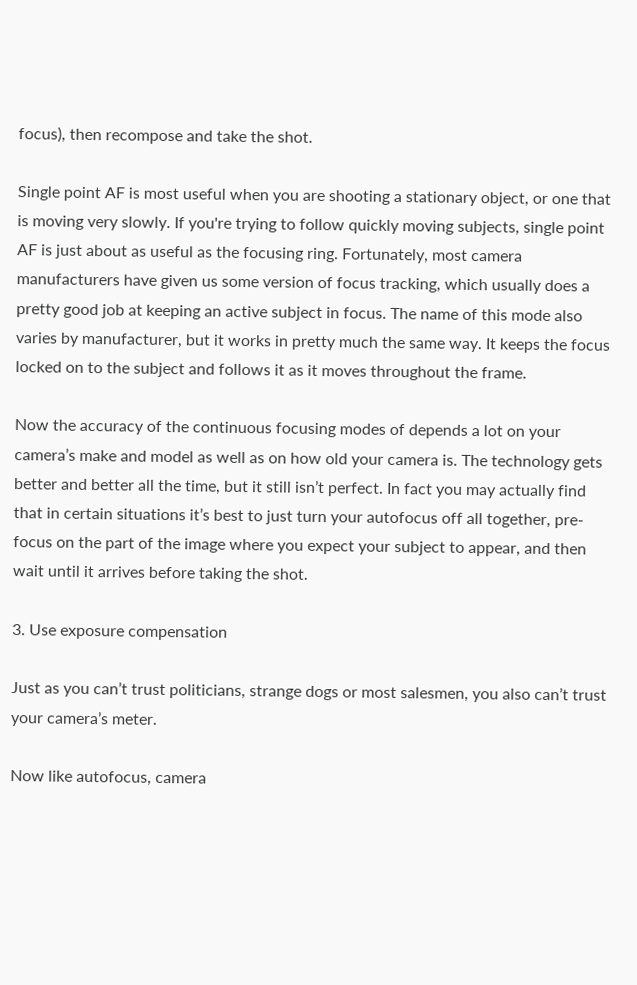focus), then recompose and take the shot.

Single point AF is most useful when you are shooting a stationary object, or one that is moving very slowly. If you're trying to follow quickly moving subjects, single point AF is just about as useful as the focusing ring. Fortunately, most camera manufacturers have given us some version of focus tracking, which usually does a pretty good job at keeping an active subject in focus. The name of this mode also varies by manufacturer, but it works in pretty much the same way. It keeps the focus locked on to the subject and follows it as it moves throughout the frame.

Now the accuracy of the continuous focusing modes of depends a lot on your camera’s make and model as well as on how old your camera is. The technology gets better and better all the time, but it still isn’t perfect. In fact you may actually find that in certain situations it’s best to just turn your autofocus off all together, pre-focus on the part of the image where you expect your subject to appear, and then wait until it arrives before taking the shot.

3. Use exposure compensation

Just as you can’t trust politicians, strange dogs or most salesmen, you also can’t trust your camera’s meter.

Now like autofocus, camera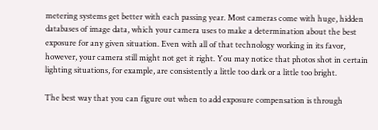metering systems get better with each passing year. Most cameras come with huge, hidden databases of image data, which your camera uses to make a determination about the best exposure for any given situation. Even with all of that technology working in its favor, however, your camera still might not get it right. You may notice that photos shot in certain lighting situations, for example, are consistently a little too dark or a little too bright.

The best way that you can figure out when to add exposure compensation is through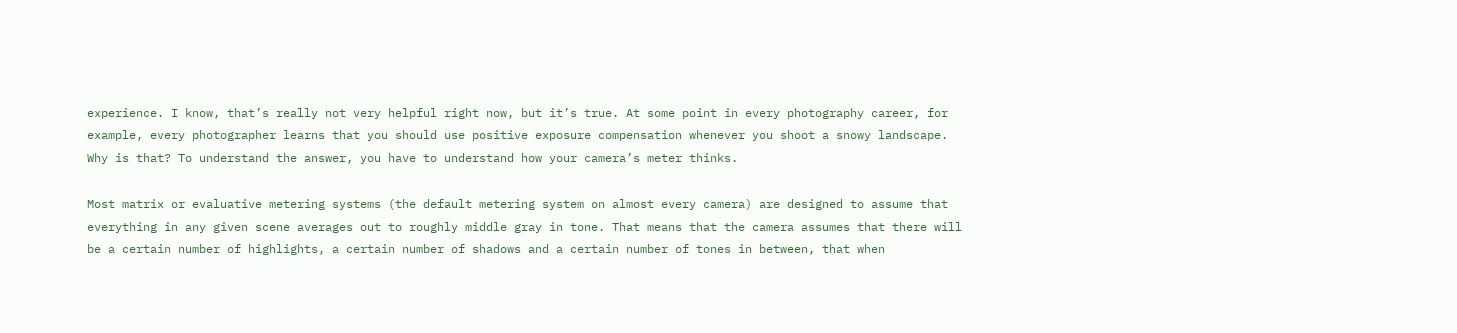experience. I know, that’s really not very helpful right now, but it’s true. At some point in every photography career, for example, every photographer learns that you should use positive exposure compensation whenever you shoot a snowy landscape. Why is that? To understand the answer, you have to understand how your camera’s meter thinks.

Most matrix or evaluative metering systems (the default metering system on almost every camera) are designed to assume that everything in any given scene averages out to roughly middle gray in tone. That means that the camera assumes that there will be a certain number of highlights, a certain number of shadows and a certain number of tones in between, that when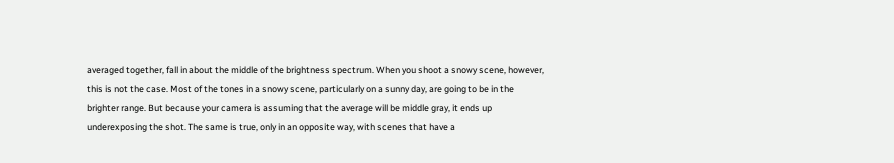averaged together, fall in about the middle of the brightness spectrum. When you shoot a snowy scene, however, this is not the case. Most of the tones in a snowy scene, particularly on a sunny day, are going to be in the brighter range. But because your camera is assuming that the average will be middle gray, it ends up underexposing the shot. The same is true, only in an opposite way, with scenes that have a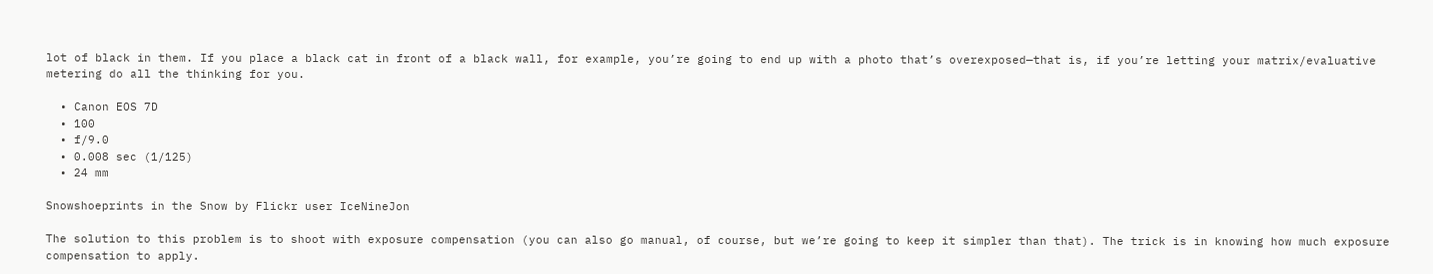lot of black in them. If you place a black cat in front of a black wall, for example, you’re going to end up with a photo that’s overexposed—that is, if you’re letting your matrix/evaluative metering do all the thinking for you.

  • Canon EOS 7D
  • 100
  • f/9.0
  • 0.008 sec (1/125)
  • 24 mm

Snowshoeprints in the Snow by Flickr user IceNineJon

The solution to this problem is to shoot with exposure compensation (you can also go manual, of course, but we’re going to keep it simpler than that). The trick is in knowing how much exposure compensation to apply.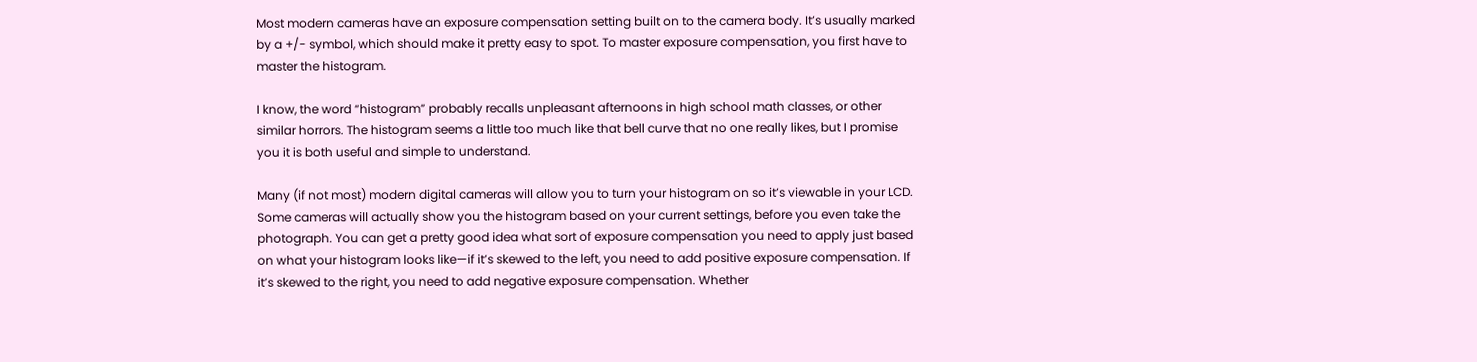Most modern cameras have an exposure compensation setting built on to the camera body. It’s usually marked by a +/- symbol, which should make it pretty easy to spot. To master exposure compensation, you first have to master the histogram.

I know, the word “histogram” probably recalls unpleasant afternoons in high school math classes, or other similar horrors. The histogram seems a little too much like that bell curve that no one really likes, but I promise you it is both useful and simple to understand.

Many (if not most) modern digital cameras will allow you to turn your histogram on so it’s viewable in your LCD. Some cameras will actually show you the histogram based on your current settings, before you even take the photograph. You can get a pretty good idea what sort of exposure compensation you need to apply just based on what your histogram looks like—if it’s skewed to the left, you need to add positive exposure compensation. If it’s skewed to the right, you need to add negative exposure compensation. Whether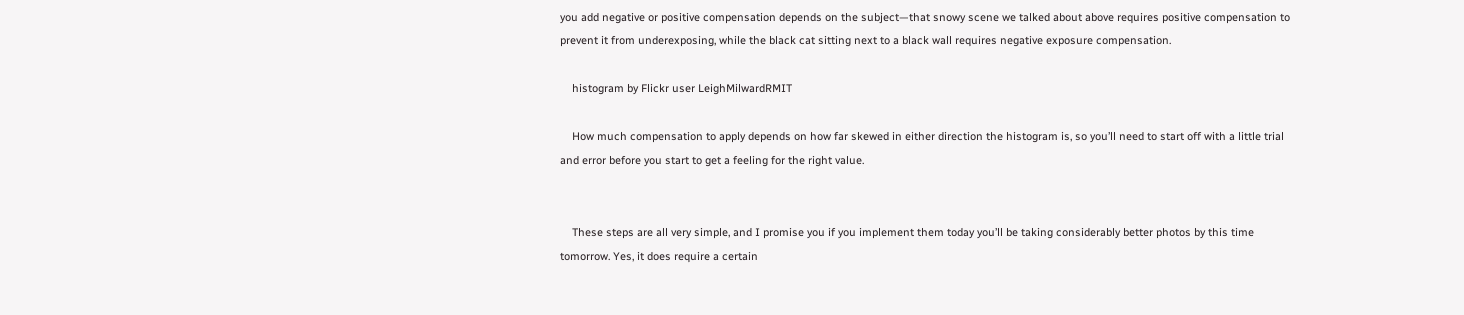you add negative or positive compensation depends on the subject—that snowy scene we talked about above requires positive compensation to prevent it from underexposing, while the black cat sitting next to a black wall requires negative exposure compensation.

    histogram by Flickr user LeighMilwardRMIT

    How much compensation to apply depends on how far skewed in either direction the histogram is, so you’ll need to start off with a little trial and error before you start to get a feeling for the right value.


    These steps are all very simple, and I promise you if you implement them today you’ll be taking considerably better photos by this time tomorrow. Yes, it does require a certain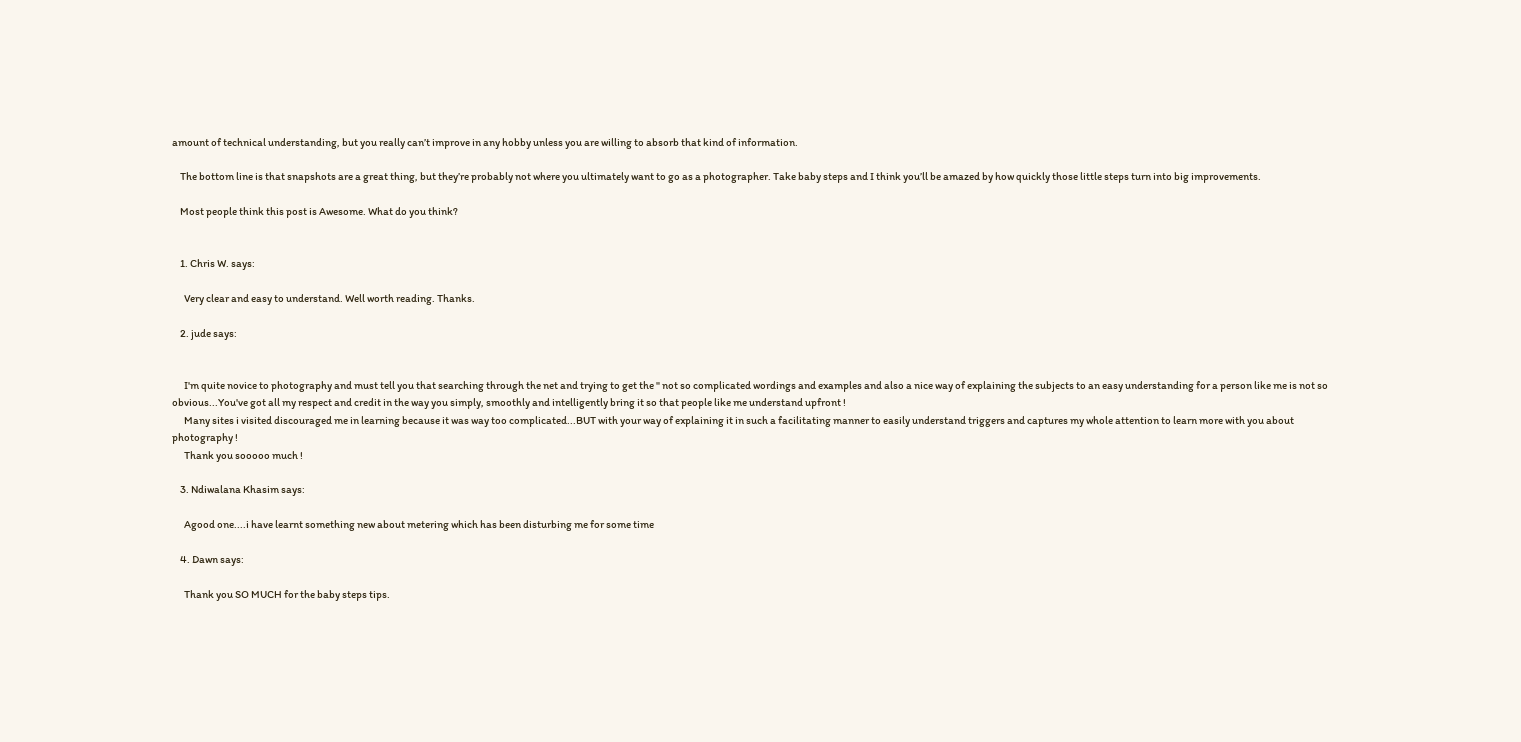amount of technical understanding, but you really can’t improve in any hobby unless you are willing to absorb that kind of information.

    The bottom line is that snapshots are a great thing, but they’re probably not where you ultimately want to go as a photographer. Take baby steps and I think you’ll be amazed by how quickly those little steps turn into big improvements.

    Most people think this post is Awesome. What do you think?


    1. Chris W. says:

      Very clear and easy to understand. Well worth reading. Thanks.

    2. jude says:


      I'm quite novice to photography and must tell you that searching through the net and trying to get the " not so complicated wordings and examples and also a nice way of explaining the subjects to an easy understanding for a person like me is not so obvious...You've got all my respect and credit in the way you simply, smoothly and intelligently bring it so that people like me understand upfront !
      Many sites i visited discouraged me in learning because it was way too complicated...BUT with your way of explaining it in such a facilitating manner to easily understand triggers and captures my whole attention to learn more with you about photography !
      Thank you sooooo much !

    3. Ndiwalana Khasim says:

      Agood one....i have learnt something new about metering which has been disturbing me for some time

    4. Dawn says:

      Thank you SO MUCH for the baby steps tips.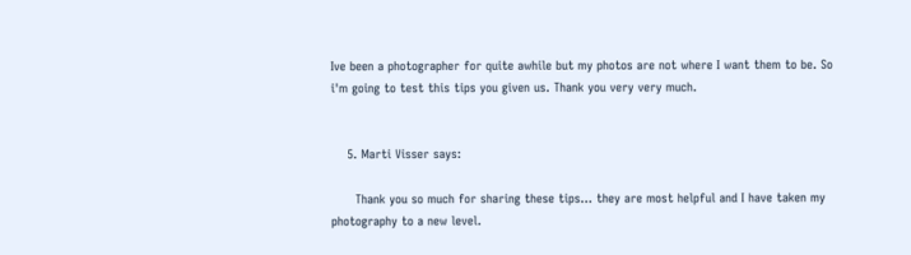Ive been a photographer for quite awhile but my photos are not where I want them to be. So i'm going to test this tips you given us. Thank you very very much.


    5. Marti Visser says:

      Thank you so much for sharing these tips... they are most helpful and I have taken my photography to a new level.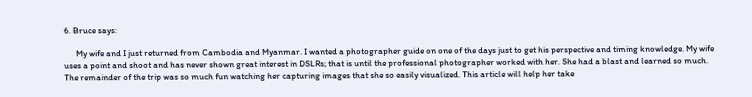6. Bruce says:

      My wife and I just returned from Cambodia and Myanmar. I wanted a photographer guide on one of the days just to get his perspective and timing knowledge. My wife uses a point and shoot and has never shown great interest in DSLRs; that is until the professional photographer worked with her. She had a blast and learned so much. The remainder of the trip was so much fun watching her capturing images that she so easily visualized. This article will help her take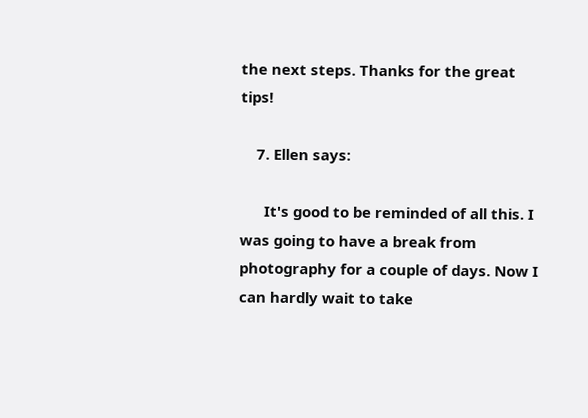the next steps. Thanks for the great tips!

    7. Ellen says:

      It's good to be reminded of all this. I was going to have a break from photography for a couple of days. Now I can hardly wait to take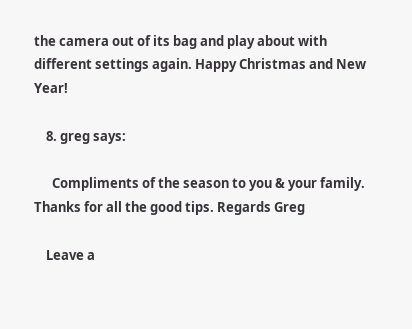the camera out of its bag and play about with different settings again. Happy Christmas and New Year!

    8. greg says:

      Compliments of the season to you & your family. Thanks for all the good tips. Regards Greg

    Leave a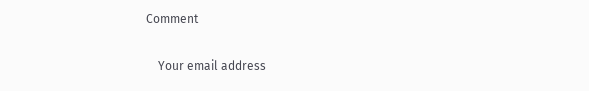Comment

    Your email address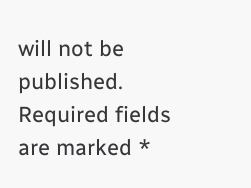will not be published. Required fields are marked *